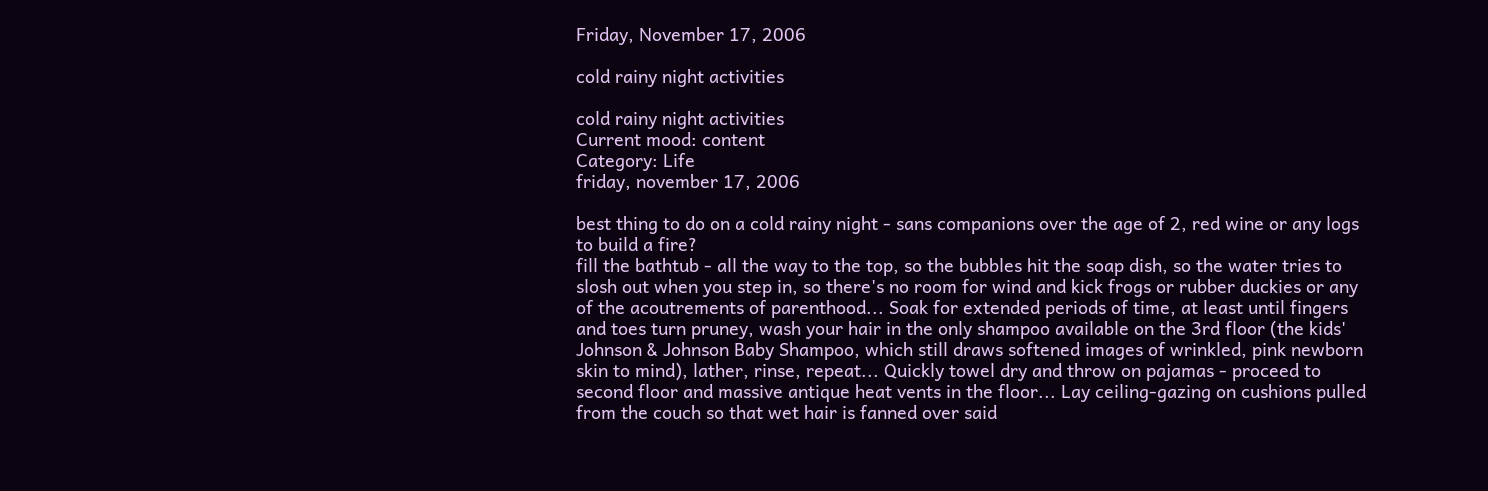Friday, November 17, 2006

cold rainy night activities

cold rainy night activities
Current mood: content
Category: Life
friday, november 17, 2006

best thing to do on a cold rainy night - sans companions over the age of 2, red wine or any logs to build a fire?
fill the bathtub - all the way to the top, so the bubbles hit the soap dish, so the water tries to slosh out when you step in, so there's no room for wind and kick frogs or rubber duckies or any of the acoutrements of parenthood... Soak for extended periods of time, at least until fingers and toes turn pruney, wash your hair in the only shampoo available on the 3rd floor (the kids' Johnson & Johnson Baby Shampoo, which still draws softened images of wrinkled, pink newborn skin to mind), lather, rinse, repeat... Quickly towel dry and throw on pajamas - proceed to second floor and massive antique heat vents in the floor... Lay ceiling-gazing on cushions pulled from the couch so that wet hair is fanned over said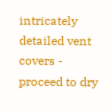intricately detailed vent covers - proceed to dry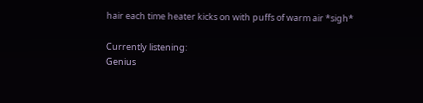hair each time heater kicks on with puffs of warm air *sigh*

Currently listening:
Genius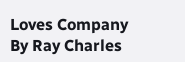Loves Company
By Ray Charles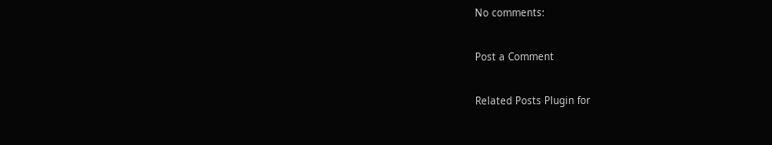No comments:

Post a Comment

Related Posts Plugin for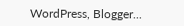WordPress, Blogger...